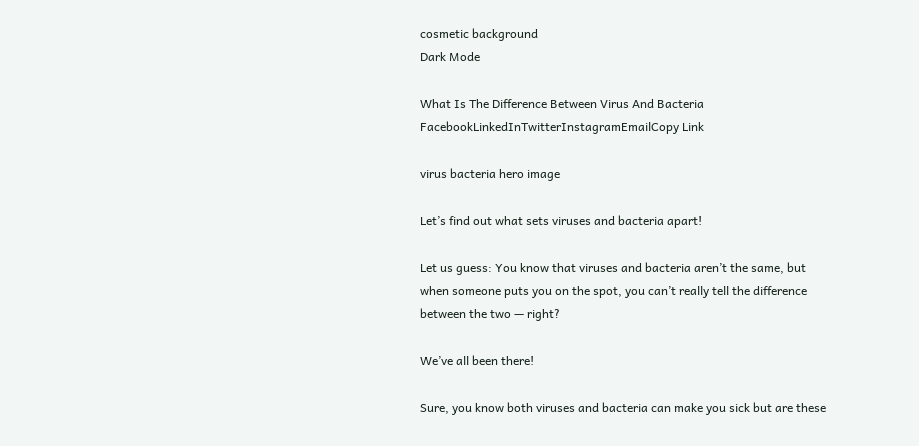cosmetic background
Dark Mode

What Is The Difference Between Virus And Bacteria
FacebookLinkedInTwitterInstagramEmailCopy Link

virus bacteria hero image

Let’s find out what sets viruses and bacteria apart!

Let us guess: You know that viruses and bacteria aren’t the same, but when someone puts you on the spot, you can’t really tell the difference between the two — right?

We’ve all been there!

Sure, you know both viruses and bacteria can make you sick but are these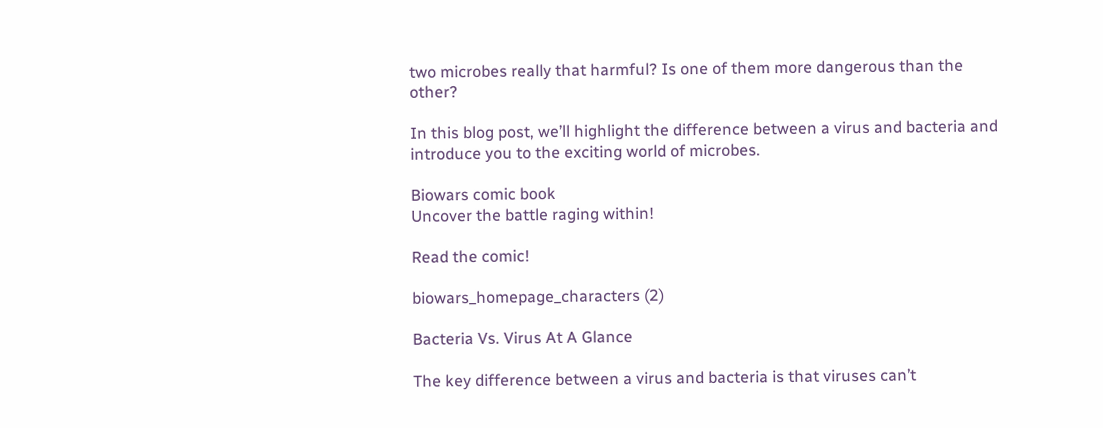two microbes really that harmful? Is one of them more dangerous than the other?

In this blog post, we’ll highlight the difference between a virus and bacteria and introduce you to the exciting world of microbes.

Biowars comic book
Uncover the battle raging within!

Read the comic!

biowars_homepage_characters (2)

Bacteria Vs. Virus At A Glance

The key difference between a virus and bacteria is that viruses can’t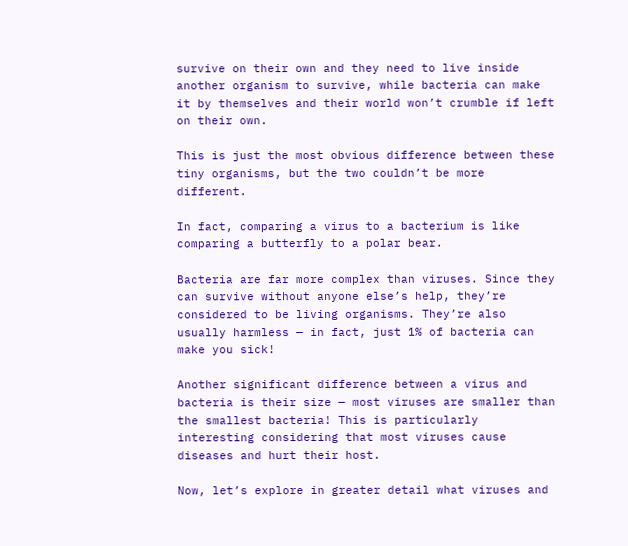survive on their own and they need to live inside another organism to survive, while bacteria can make it by themselves and their world won’t crumble if left on their own.

This is just the most obvious difference between these tiny organisms, but the two couldn’t be more different.

In fact, comparing a virus to a bacterium is like comparing a butterfly to a polar bear.

Bacteria are far more complex than viruses. Since they can survive without anyone else’s help, they’re considered to be living organisms. They’re also usually harmless — in fact, just 1% of bacteria can make you sick!

Another significant difference between a virus and bacteria is their size — most viruses are smaller than the smallest bacteria! This is particularly interesting considering that most viruses cause diseases and hurt their host.

Now, let’s explore in greater detail what viruses and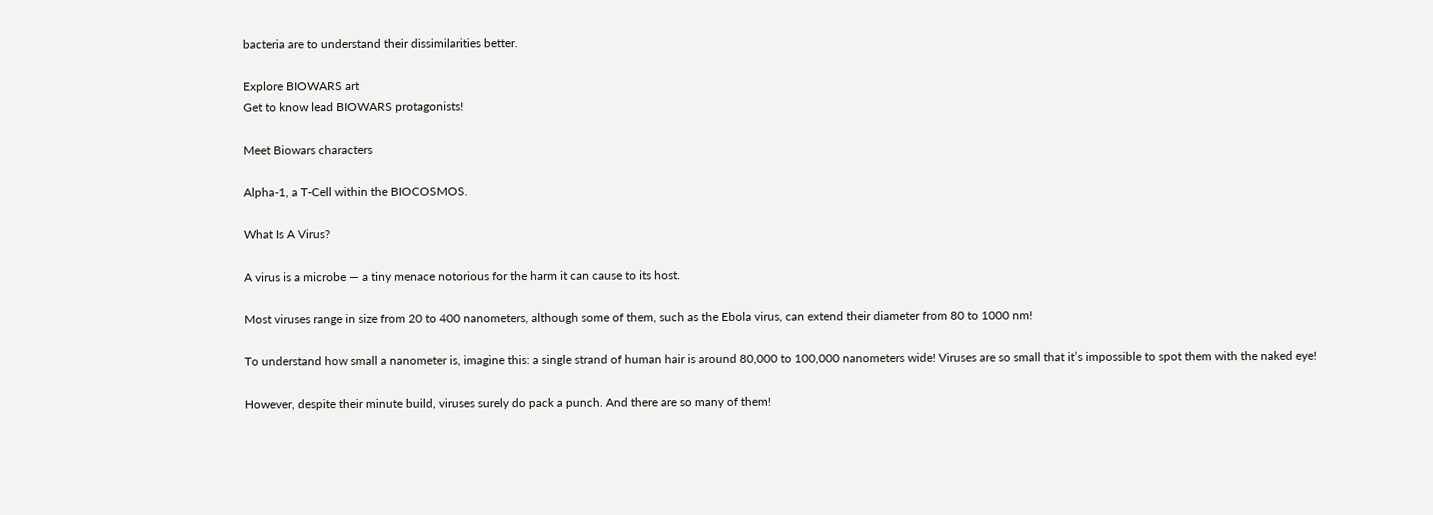bacteria are to understand their dissimilarities better.

Explore BIOWARS art
Get to know lead BIOWARS protagonists!

Meet Biowars characters

Alpha-1, a T-Cell within the BIOCOSMOS.

What Is A Virus?

A virus is a microbe — a tiny menace notorious for the harm it can cause to its host.

Most viruses range in size from 20 to 400 nanometers, although some of them, such as the Ebola virus, can extend their diameter from 80 to 1000 nm!

To understand how small a nanometer is, imagine this: a single strand of human hair is around 80,000 to 100,000 nanometers wide! Viruses are so small that it’s impossible to spot them with the naked eye!

However, despite their minute build, viruses surely do pack a punch. And there are so many of them!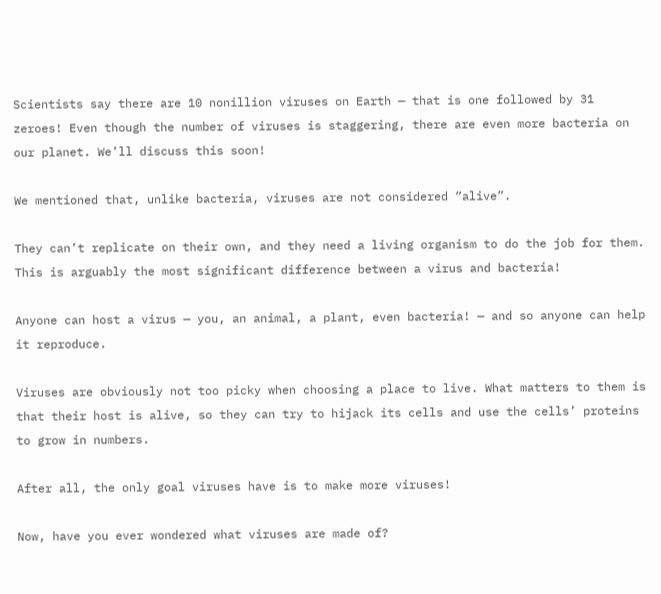Scientists say there are 10 nonillion viruses on Earth — that is one followed by 31 zeroes! Even though the number of viruses is staggering, there are even more bacteria on our planet. We’ll discuss this soon!

We mentioned that, unlike bacteria, viruses are not considered “alive”.

They can’t replicate on their own, and they need a living organism to do the job for them. This is arguably the most significant difference between a virus and bacteria!

Anyone can host a virus — you, an animal, a plant, even bacteria! — and so anyone can help it reproduce.

Viruses are obviously not too picky when choosing a place to live. What matters to them is that their host is alive, so they can try to hijack its cells and use the cells’ proteins to grow in numbers.

After all, the only goal viruses have is to make more viruses!

Now, have you ever wondered what viruses are made of?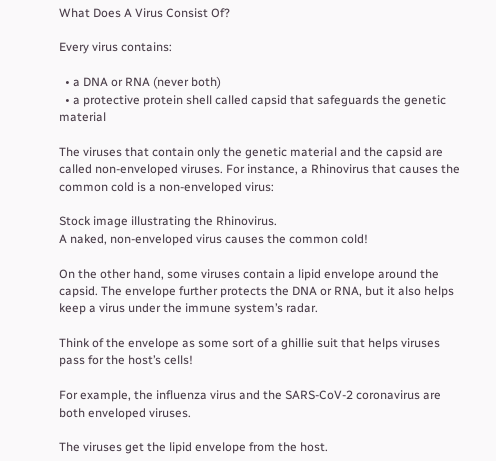What Does A Virus Consist Of?

Every virus contains:

  • a DNA or RNA (never both)
  • a protective protein shell called capsid that safeguards the genetic material

The viruses that contain only the genetic material and the capsid are called non-enveloped viruses. For instance, a Rhinovirus that causes the common cold is a non-enveloped virus:

Stock image illustrating the Rhinovirus.
A naked, non-enveloped virus causes the common cold!

On the other hand, some viruses contain a lipid envelope around the capsid. The envelope further protects the DNA or RNA, but it also helps keep a virus under the immune system’s radar.

Think of the envelope as some sort of a ghillie suit that helps viruses pass for the host’s cells!

For example, the influenza virus and the SARS-CoV-2 coronavirus are both enveloped viruses.

The viruses get the lipid envelope from the host.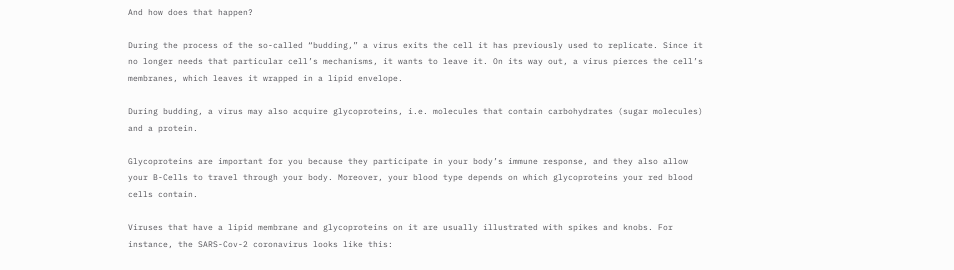And how does that happen?

During the process of the so-called “budding,” a virus exits the cell it has previously used to replicate. Since it no longer needs that particular cell’s mechanisms, it wants to leave it. On its way out, a virus pierces the cell’s membranes, which leaves it wrapped in a lipid envelope.

During budding, a virus may also acquire glycoproteins, i.e. molecules that contain carbohydrates (sugar molecules) and a protein.

Glycoproteins are important for you because they participate in your body’s immune response, and they also allow your B-Cells to travel through your body. Moreover, your blood type depends on which glycoproteins your red blood cells contain.

Viruses that have a lipid membrane and glycoproteins on it are usually illustrated with spikes and knobs. For instance, the SARS-Cov-2 coronavirus looks like this: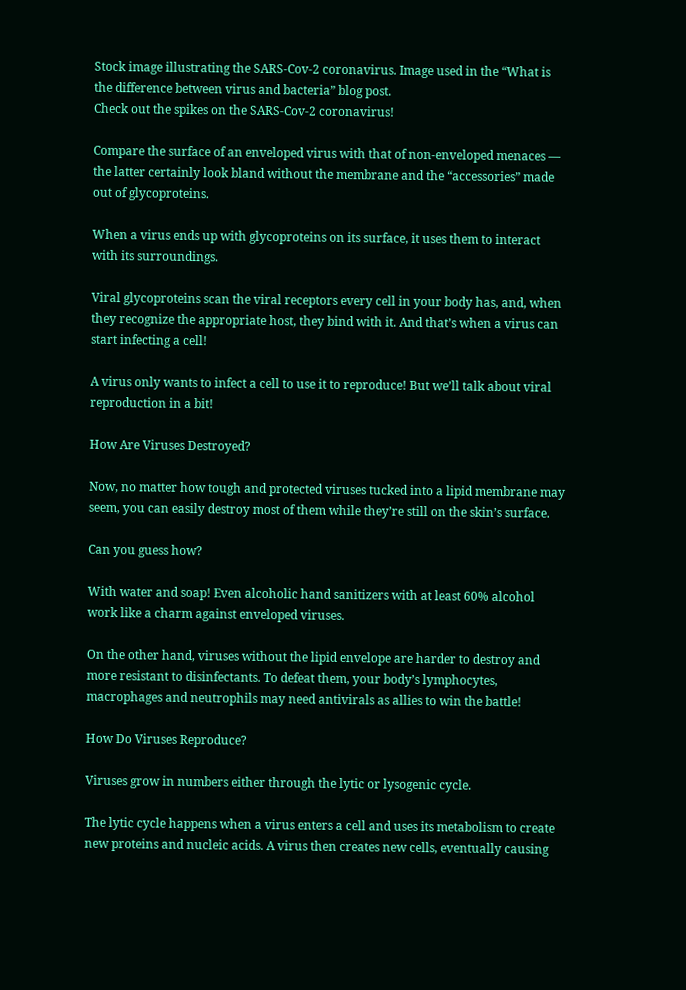Stock image illustrating the SARS-Cov-2 coronavirus. Image used in the “What is the difference between virus and bacteria” blog post.
Check out the spikes on the SARS-Cov-2 coronavirus!

Compare the surface of an enveloped virus with that of non-enveloped menaces — the latter certainly look bland without the membrane and the “accessories” made out of glycoproteins.

When a virus ends up with glycoproteins on its surface, it uses them to interact with its surroundings.

Viral glycoproteins scan the viral receptors every cell in your body has, and, when they recognize the appropriate host, they bind with it. And that’s when a virus can start infecting a cell!

A virus only wants to infect a cell to use it to reproduce! But we’ll talk about viral reproduction in a bit!

How Are Viruses Destroyed?

Now, no matter how tough and protected viruses tucked into a lipid membrane may seem, you can easily destroy most of them while they’re still on the skin’s surface.

Can you guess how?

With water and soap! Even alcoholic hand sanitizers with at least 60% alcohol work like a charm against enveloped viruses.

On the other hand, viruses without the lipid envelope are harder to destroy and more resistant to disinfectants. To defeat them, your body’s lymphocytes, macrophages and neutrophils may need antivirals as allies to win the battle!

How Do Viruses Reproduce?

Viruses grow in numbers either through the lytic or lysogenic cycle.

The lytic cycle happens when a virus enters a cell and uses its metabolism to create new proteins and nucleic acids. A virus then creates new cells, eventually causing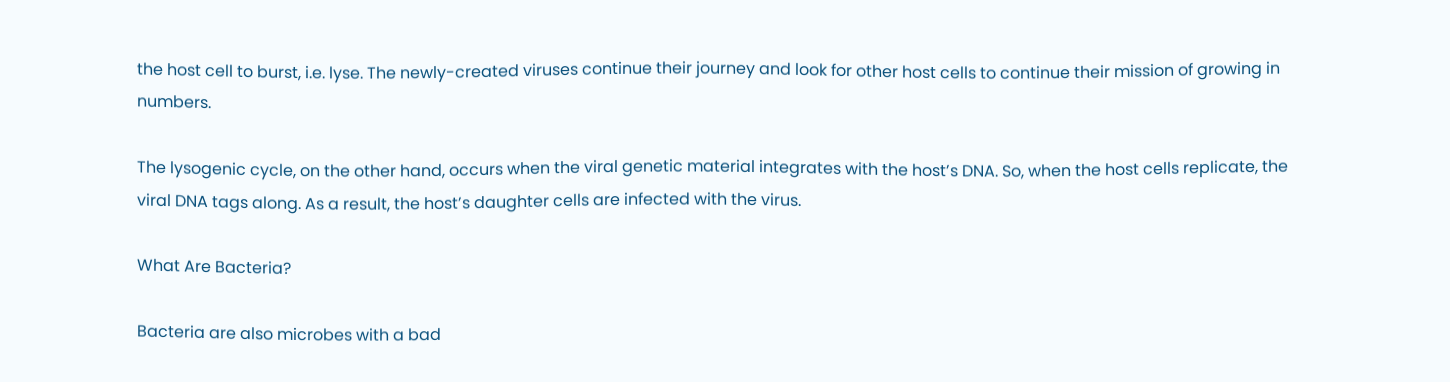the host cell to burst, i.e. lyse. The newly-created viruses continue their journey and look for other host cells to continue their mission of growing in numbers.

The lysogenic cycle, on the other hand, occurs when the viral genetic material integrates with the host’s DNA. So, when the host cells replicate, the viral DNA tags along. As a result, the host’s daughter cells are infected with the virus.

What Are Bacteria?

Bacteria are also microbes with a bad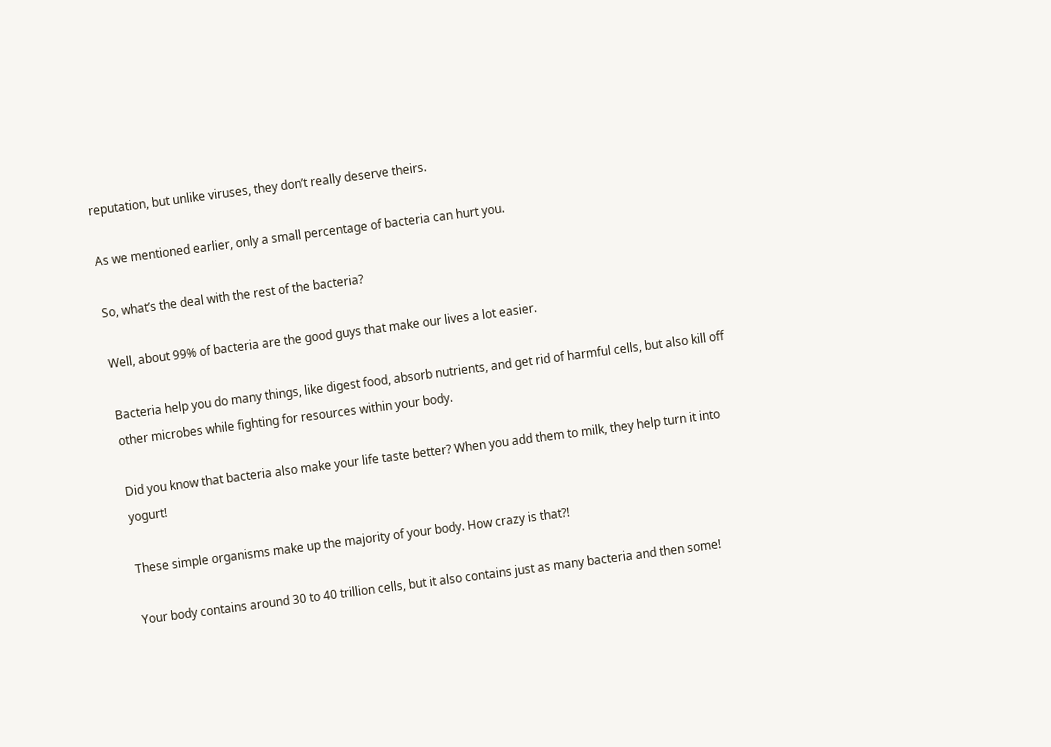reputation, but unlike viruses, they don’t really deserve theirs.

As we mentioned earlier, only a small percentage of bacteria can hurt you.

So, what’s the deal with the rest of the bacteria?

Well, about 99% of bacteria are the good guys that make our lives a lot easier.

Bacteria help you do many things, like digest food, absorb nutrients, and get rid of harmful cells, but also kill off other microbes while fighting for resources within your body.

Did you know that bacteria also make your life taste better? When you add them to milk, they help turn it into yogurt!

These simple organisms make up the majority of your body. How crazy is that?!

Your body contains around 30 to 40 trillion cells, but it also contains just as many bacteria and then some!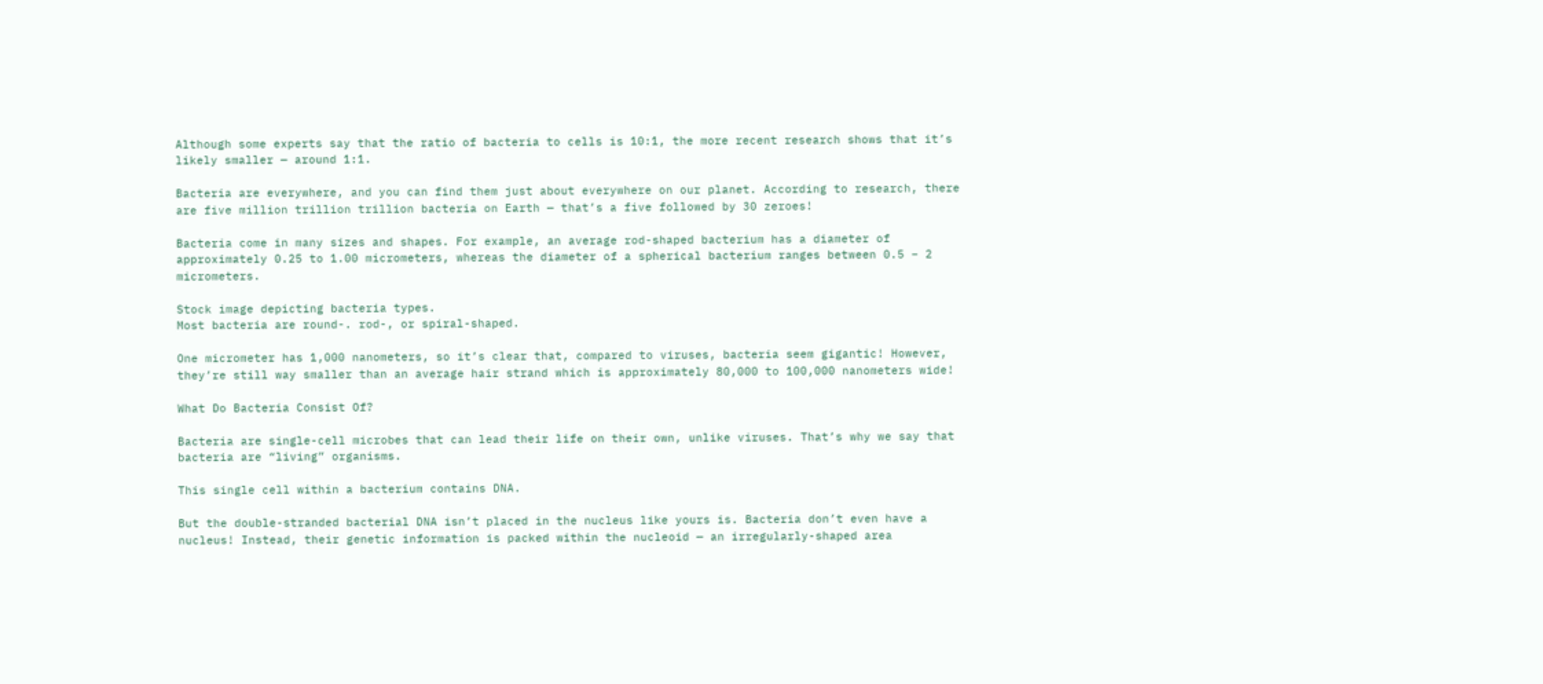Although some experts say that the ratio of bacteria to cells is 10:1, the more recent research shows that it’s likely smaller — around 1:1.

Bacteria are everywhere, and you can find them just about everywhere on our planet. According to research, there are five million trillion trillion bacteria on Earth — that’s a five followed by 30 zeroes!

Bacteria come in many sizes and shapes. For example, an average rod-shaped bacterium has a diameter of approximately 0.25 to 1.00 micrometers, whereas the diameter of a spherical bacterium ranges between 0.5 – 2 micrometers.

Stock image depicting bacteria types.
Most bacteria are round-. rod-, or spiral-shaped.

One micrometer has 1,000 nanometers, so it’s clear that, compared to viruses, bacteria seem gigantic! However, they’re still way smaller than an average hair strand which is approximately 80,000 to 100,000 nanometers wide!

What Do Bacteria Consist Of?

Bacteria are single-cell microbes that can lead their life on their own, unlike viruses. That’s why we say that bacteria are “living” organisms.

This single cell within a bacterium contains DNA.

But the double-stranded bacterial DNA isn’t placed in the nucleus like yours is. Bacteria don’t even have a nucleus! Instead, their genetic information is packed within the nucleoid — an irregularly-shaped area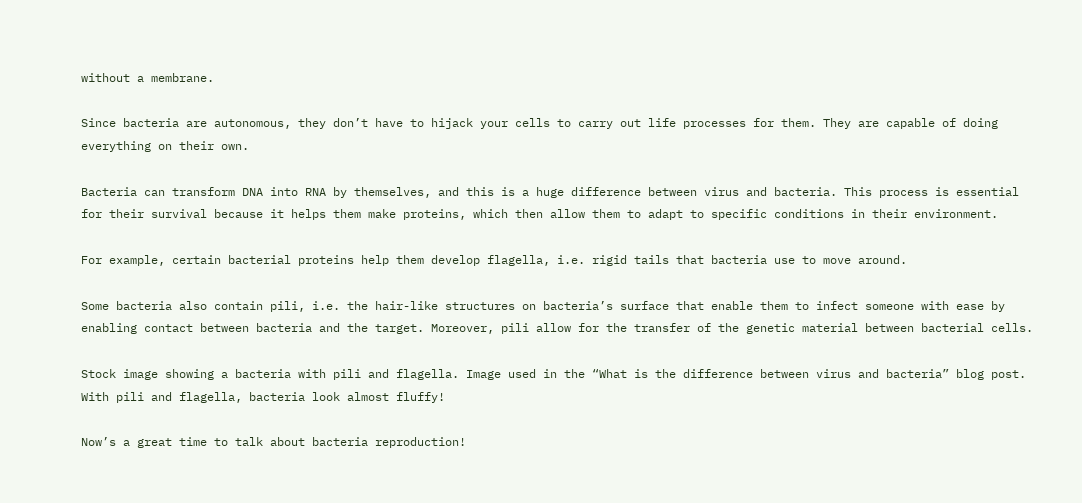without a membrane.

Since bacteria are autonomous, they don’t have to hijack your cells to carry out life processes for them. They are capable of doing everything on their own.

Bacteria can transform DNA into RNA by themselves, and this is a huge difference between virus and bacteria. This process is essential for their survival because it helps them make proteins, which then allow them to adapt to specific conditions in their environment.

For example, certain bacterial proteins help them develop flagella, i.e. rigid tails that bacteria use to move around.

Some bacteria also contain pili, i.e. the hair-like structures on bacteria’s surface that enable them to infect someone with ease by enabling contact between bacteria and the target. Moreover, pili allow for the transfer of the genetic material between bacterial cells.

Stock image showing a bacteria with pili and flagella. Image used in the “What is the difference between virus and bacteria” blog post.
With pili and flagella, bacteria look almost fluffy!

Now’s a great time to talk about bacteria reproduction!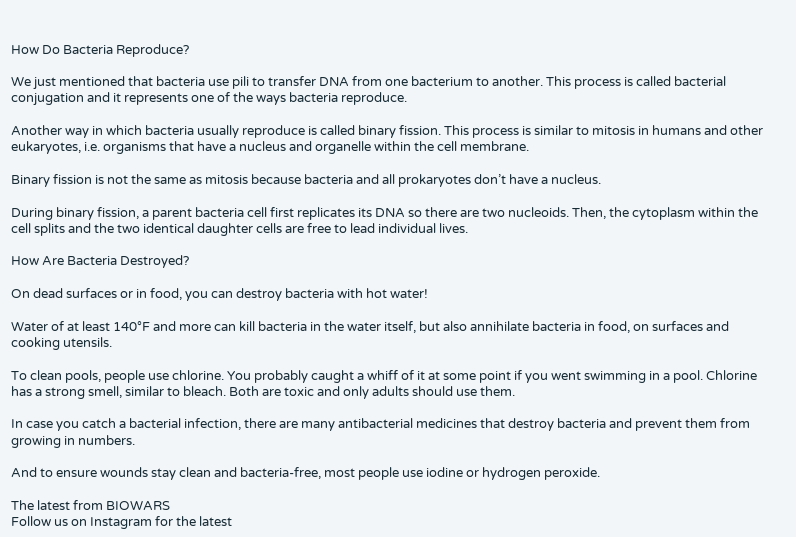How Do Bacteria Reproduce?

We just mentioned that bacteria use pili to transfer DNA from one bacterium to another. This process is called bacterial conjugation and it represents one of the ways bacteria reproduce.

Another way in which bacteria usually reproduce is called binary fission. This process is similar to mitosis in humans and other eukaryotes, i.e. organisms that have a nucleus and organelle within the cell membrane.

Binary fission is not the same as mitosis because bacteria and all prokaryotes don’t have a nucleus.

During binary fission, a parent bacteria cell first replicates its DNA so there are two nucleoids. Then, the cytoplasm within the cell splits and the two identical daughter cells are free to lead individual lives.

How Are Bacteria Destroyed?

On dead surfaces or in food, you can destroy bacteria with hot water!

Water of at least 140°F and more can kill bacteria in the water itself, but also annihilate bacteria in food, on surfaces and cooking utensils.

To clean pools, people use chlorine. You probably caught a whiff of it at some point if you went swimming in a pool. Chlorine has a strong smell, similar to bleach. Both are toxic and only adults should use them.

In case you catch a bacterial infection, there are many antibacterial medicines that destroy bacteria and prevent them from growing in numbers.

And to ensure wounds stay clean and bacteria-free, most people use iodine or hydrogen peroxide.

The latest from BIOWARS
Follow us on Instagram for the latest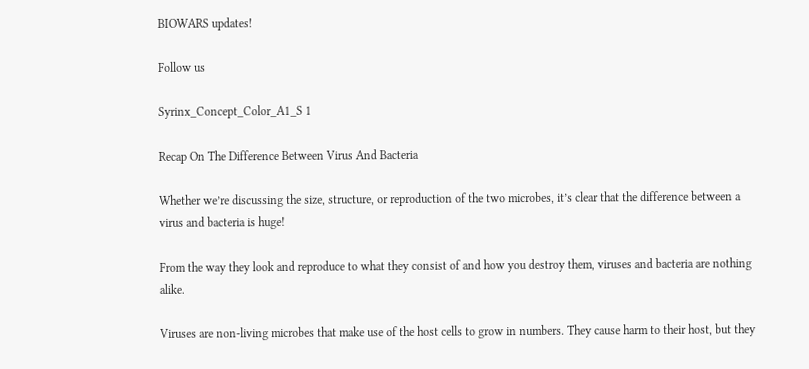BIOWARS updates!

Follow us

Syrinx_Concept_Color_A1_S 1

Recap On The Difference Between Virus And Bacteria

Whether we’re discussing the size, structure, or reproduction of the two microbes, it’s clear that the difference between a virus and bacteria is huge!

From the way they look and reproduce to what they consist of and how you destroy them, viruses and bacteria are nothing alike.

Viruses are non-living microbes that make use of the host cells to grow in numbers. They cause harm to their host, but they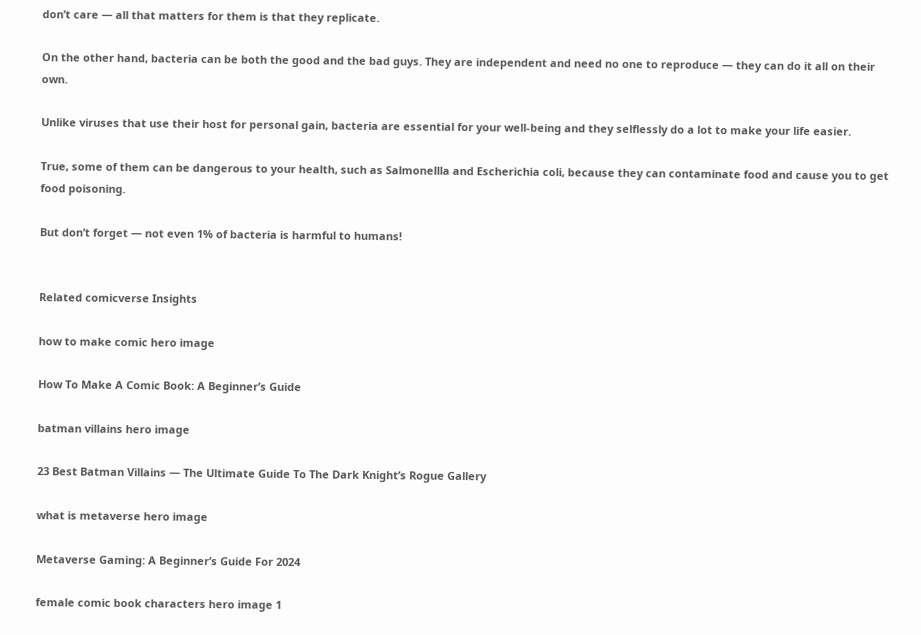don’t care — all that matters for them is that they replicate.

On the other hand, bacteria can be both the good and the bad guys. They are independent and need no one to reproduce — they can do it all on their own.

Unlike viruses that use their host for personal gain, bacteria are essential for your well-being and they selflessly do a lot to make your life easier.

True, some of them can be dangerous to your health, such as Salmonellla and Escherichia coli, because they can contaminate food and cause you to get food poisoning.

But don’t forget — not even 1% of bacteria is harmful to humans!


Related comicverse Insights

how to make comic hero image

How To Make A Comic Book: A Beginner’s Guide

batman villains hero image

23 Best Batman Villains — The Ultimate Guide To The Dark Knight’s Rogue Gallery

what is metaverse hero image

Metaverse Gaming: A Beginner’s Guide For 2024

female comic book characters hero image 1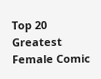Top 20 Greatest Female Comic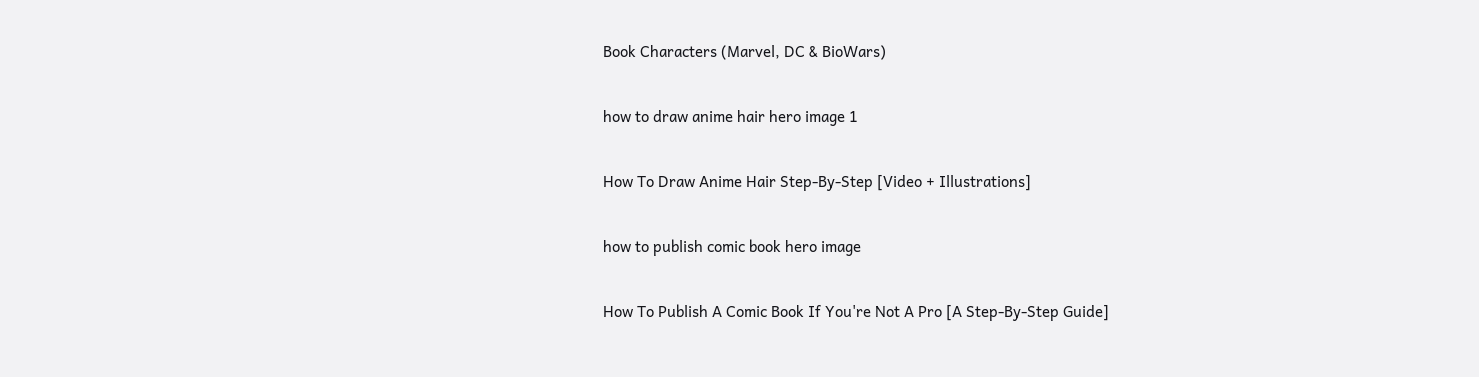Book Characters (Marvel, DC & BioWars)

how to draw anime hair hero image 1

How To Draw Anime Hair Step-By-Step [Video + Illustrations]

how to publish comic book hero image

How To Publish A Comic Book If You're Not A Pro [A Step-By-Step Guide]